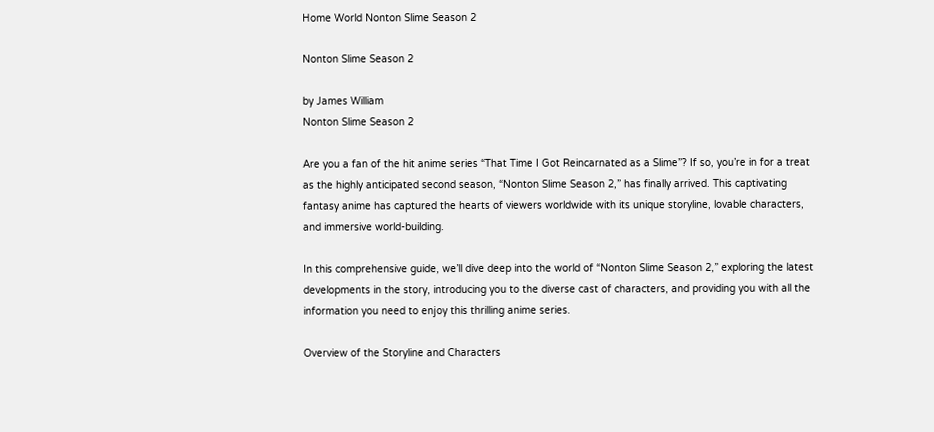Home World Nonton Slime Season 2

Nonton Slime Season 2

by James William
Nonton Slime Season 2

Are you a fan of the hit anime series “That Time I Got Reincarnated as a Slime”? If so, you’re in for a treat as the highly anticipated second season, “Nonton Slime Season 2,” has finally arrived. This captivating fantasy anime has captured the hearts of viewers worldwide with its unique storyline, lovable characters, and immersive world-building.

In this comprehensive guide, we’ll dive deep into the world of “Nonton Slime Season 2,” exploring the latest developments in the story, introducing you to the diverse cast of characters, and providing you with all the information you need to enjoy this thrilling anime series.

Overview of the Storyline and Characters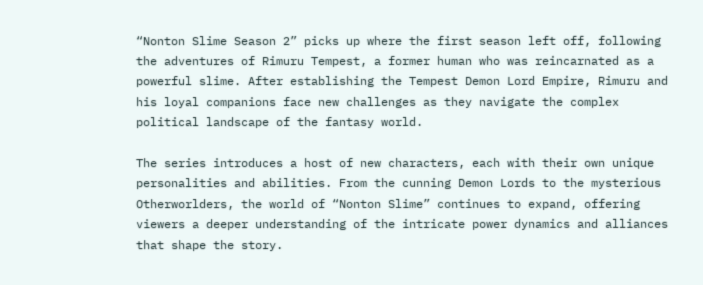“Nonton Slime Season 2” picks up where the first season left off, following the adventures of Rimuru Tempest, a former human who was reincarnated as a powerful slime. After establishing the Tempest Demon Lord Empire, Rimuru and his loyal companions face new challenges as they navigate the complex political landscape of the fantasy world.

The series introduces a host of new characters, each with their own unique personalities and abilities. From the cunning Demon Lords to the mysterious Otherworlders, the world of “Nonton Slime” continues to expand, offering viewers a deeper understanding of the intricate power dynamics and alliances that shape the story.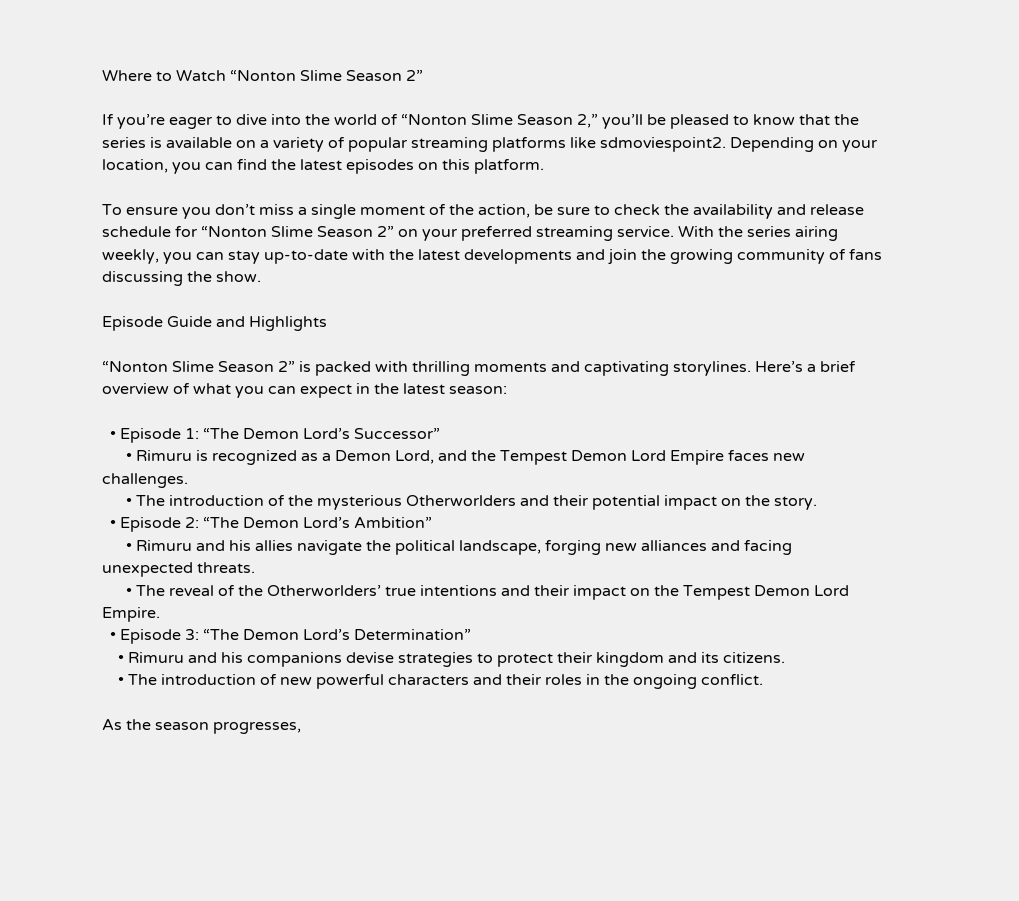Where to Watch “Nonton Slime Season 2”

If you’re eager to dive into the world of “Nonton Slime Season 2,” you’ll be pleased to know that the series is available on a variety of popular streaming platforms like sdmoviespoint2. Depending on your location, you can find the latest episodes on this platform.

To ensure you don’t miss a single moment of the action, be sure to check the availability and release schedule for “Nonton Slime Season 2” on your preferred streaming service. With the series airing weekly, you can stay up-to-date with the latest developments and join the growing community of fans discussing the show.

Episode Guide and Highlights

“Nonton Slime Season 2” is packed with thrilling moments and captivating storylines. Here’s a brief overview of what you can expect in the latest season:

  • Episode 1: “The Demon Lord’s Successor”
      • Rimuru is recognized as a Demon Lord, and the Tempest Demon Lord Empire faces new challenges.
      • The introduction of the mysterious Otherworlders and their potential impact on the story.
  • Episode 2: “The Demon Lord’s Ambition”
      • Rimuru and his allies navigate the political landscape, forging new alliances and facing unexpected threats.
      • The reveal of the Otherworlders’ true intentions and their impact on the Tempest Demon Lord Empire.
  • Episode 3: “The Demon Lord’s Determination”
    • Rimuru and his companions devise strategies to protect their kingdom and its citizens.
    • The introduction of new powerful characters and their roles in the ongoing conflict.

As the season progresses,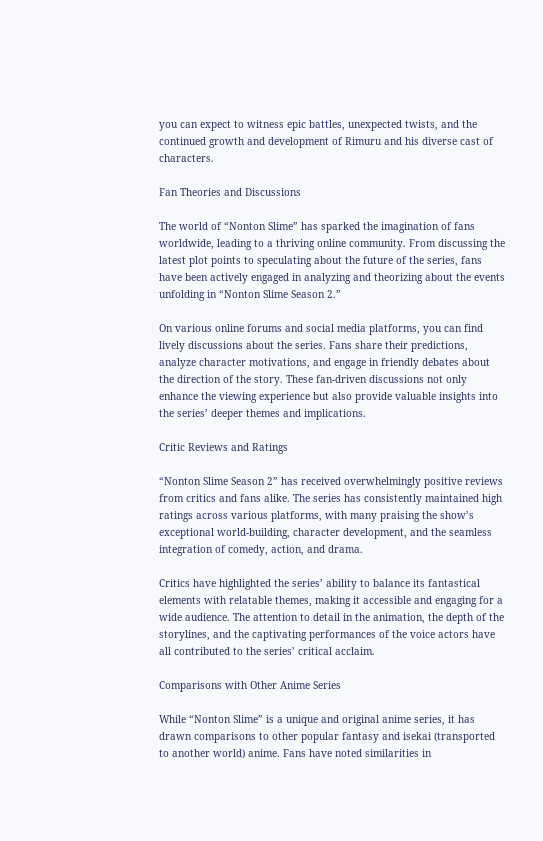you can expect to witness epic battles, unexpected twists, and the continued growth and development of Rimuru and his diverse cast of characters.

Fan Theories and Discussions

The world of “Nonton Slime” has sparked the imagination of fans worldwide, leading to a thriving online community. From discussing the latest plot points to speculating about the future of the series, fans have been actively engaged in analyzing and theorizing about the events unfolding in “Nonton Slime Season 2.”

On various online forums and social media platforms, you can find lively discussions about the series. Fans share their predictions, analyze character motivations, and engage in friendly debates about the direction of the story. These fan-driven discussions not only enhance the viewing experience but also provide valuable insights into the series’ deeper themes and implications.

Critic Reviews and Ratings

“Nonton Slime Season 2” has received overwhelmingly positive reviews from critics and fans alike. The series has consistently maintained high ratings across various platforms, with many praising the show’s exceptional world-building, character development, and the seamless integration of comedy, action, and drama.

Critics have highlighted the series’ ability to balance its fantastical elements with relatable themes, making it accessible and engaging for a wide audience. The attention to detail in the animation, the depth of the storylines, and the captivating performances of the voice actors have all contributed to the series’ critical acclaim.

Comparisons with Other Anime Series

While “Nonton Slime” is a unique and original anime series, it has drawn comparisons to other popular fantasy and isekai (transported to another world) anime. Fans have noted similarities in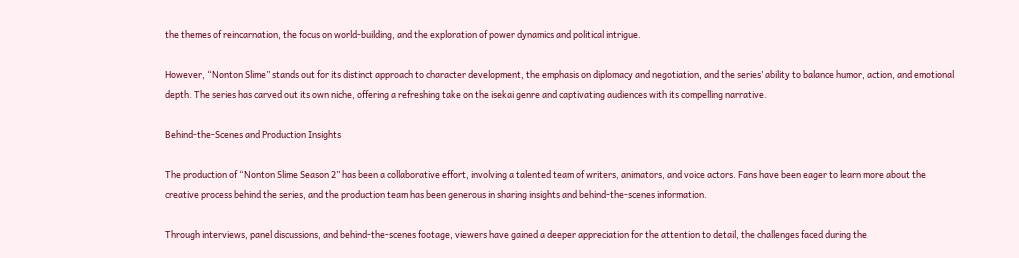the themes of reincarnation, the focus on world-building, and the exploration of power dynamics and political intrigue.

However, “Nonton Slime” stands out for its distinct approach to character development, the emphasis on diplomacy and negotiation, and the series’ ability to balance humor, action, and emotional depth. The series has carved out its own niche, offering a refreshing take on the isekai genre and captivating audiences with its compelling narrative.

Behind-the-Scenes and Production Insights

The production of “Nonton Slime Season 2” has been a collaborative effort, involving a talented team of writers, animators, and voice actors. Fans have been eager to learn more about the creative process behind the series, and the production team has been generous in sharing insights and behind-the-scenes information.

Through interviews, panel discussions, and behind-the-scenes footage, viewers have gained a deeper appreciation for the attention to detail, the challenges faced during the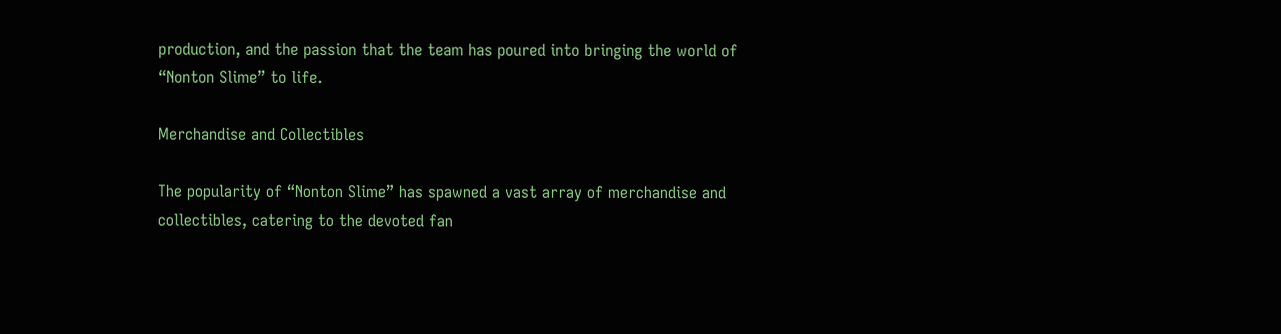production, and the passion that the team has poured into bringing the world of “Nonton Slime” to life.

Merchandise and Collectibles

The popularity of “Nonton Slime” has spawned a vast array of merchandise and collectibles, catering to the devoted fan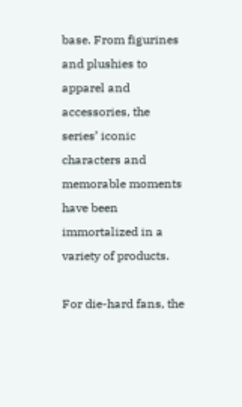base. From figurines and plushies to apparel and accessories, the series’ iconic characters and memorable moments have been immortalized in a variety of products.

For die-hard fans, the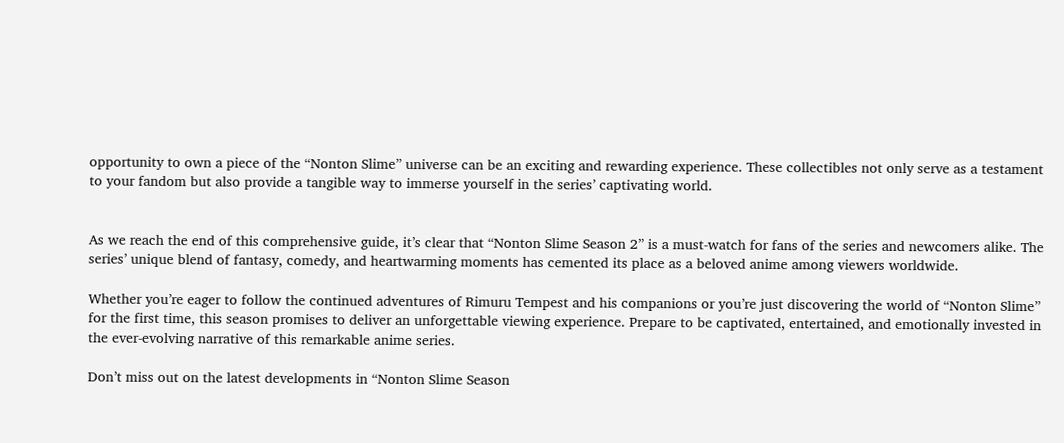opportunity to own a piece of the “Nonton Slime” universe can be an exciting and rewarding experience. These collectibles not only serve as a testament to your fandom but also provide a tangible way to immerse yourself in the series’ captivating world.


As we reach the end of this comprehensive guide, it’s clear that “Nonton Slime Season 2” is a must-watch for fans of the series and newcomers alike. The series’ unique blend of fantasy, comedy, and heartwarming moments has cemented its place as a beloved anime among viewers worldwide.

Whether you’re eager to follow the continued adventures of Rimuru Tempest and his companions or you’re just discovering the world of “Nonton Slime” for the first time, this season promises to deliver an unforgettable viewing experience. Prepare to be captivated, entertained, and emotionally invested in the ever-evolving narrative of this remarkable anime series.

Don’t miss out on the latest developments in “Nonton Slime Season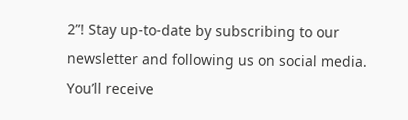2”! Stay up-to-date by subscribing to our newsletter and following us on social media. You’ll receive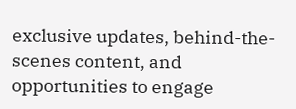exclusive updates, behind-the-scenes content, and opportunities to engage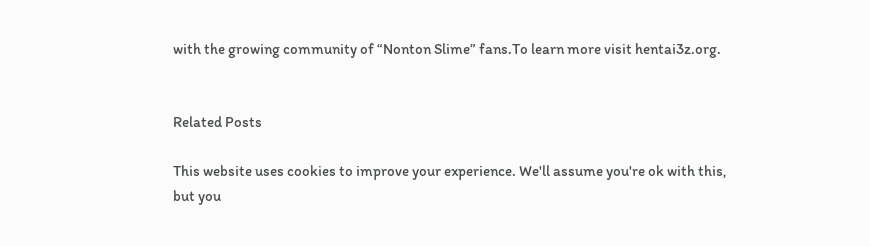with the growing community of “Nonton Slime” fans.To learn more visit hentai3z.org.


Related Posts

This website uses cookies to improve your experience. We'll assume you're ok with this, but you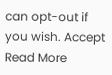can opt-out if you wish. Accept Read More